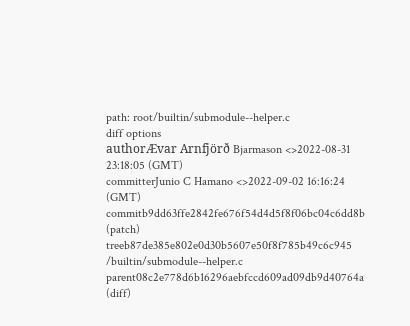path: root/builtin/submodule--helper.c
diff options
authorÆvar Arnfjörð Bjarmason <>2022-08-31 23:18:05 (GMT)
committerJunio C Hamano <>2022-09-02 16:16:24 (GMT)
commitb9dd63ffe2842fe676f54d4d5f8f06bc04c6dd8b (patch)
treeb87de385e802e0d30b5607e50f8f785b49c6c945 /builtin/submodule--helper.c
parent08c2e778d6b16296aebfccd609ad09db9d40764a (diff)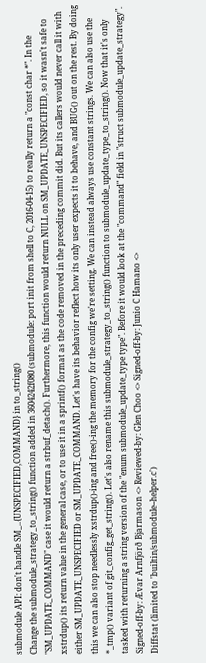submodule API: don't handle SM_..{UNSPECIFIED,COMMAND} in to_string()
Change the submodule_strategy_to_string() function added in 3604242f080 (submodule: port init from shell to C, 2016-04-15) to really return a "const char *". In the "SM_UPDATE_COMMAND" case it would return a strbuf_detach(). Furthermore, this function would return NULL on SM_UPDATE_UNSPECIFIED, so it wasn't safe to xstrdup() its return value in the general case, or to use it in a sprintf() format as the code removed in the preceding commit did. But its callers would never call it with either SM_UPDATE_UNSPECIFIED or SM_UPDATE_COMMAND. Let's have its behavior reflect how its only user expects it to behave, and BUG() out on the rest. By doing this we can also stop needlessly xstrdup()-ing and free()-ing the memory for the config we're setting. We can instead always use constant strings. We can also use the *_tmp() variant of git_config_get_string(). Let's also rename this submodule_strategy_to_string() function to submodule_update_type_to_string(). Now that it's only tasked with returning a string version of the "enum submodule_update_type type". Before it would look at the "command" field in "struct submodule_update_strategy". Signed-off-by: Ævar Arnfjörð Bjarmason <> Reviewed-by: Glen Choo <> Signed-off-by: Junio C Hamano <>
Diffstat (limited to 'builtin/submodule--helper.c')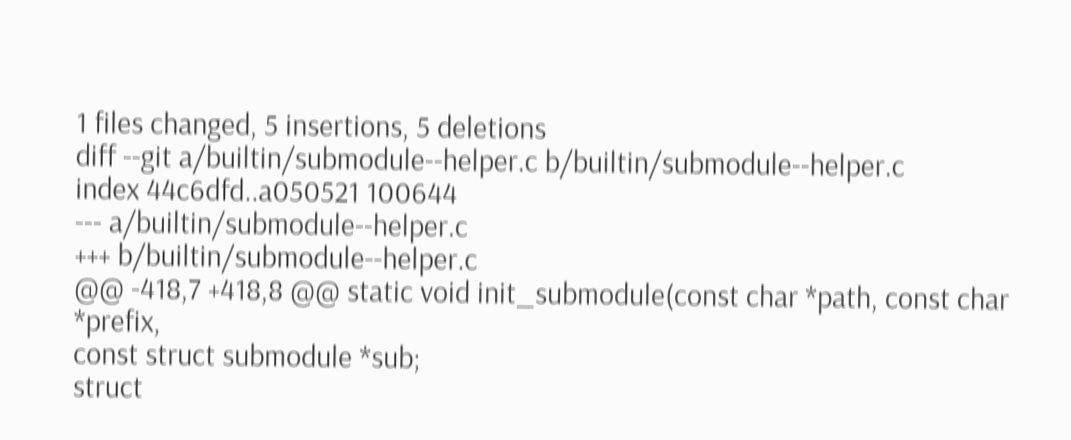1 files changed, 5 insertions, 5 deletions
diff --git a/builtin/submodule--helper.c b/builtin/submodule--helper.c
index 44c6dfd..a050521 100644
--- a/builtin/submodule--helper.c
+++ b/builtin/submodule--helper.c
@@ -418,7 +418,8 @@ static void init_submodule(const char *path, const char *prefix,
const struct submodule *sub;
struct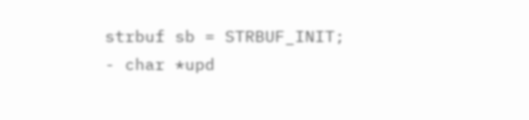strbuf sb = STRBUF_INIT;
- char *upd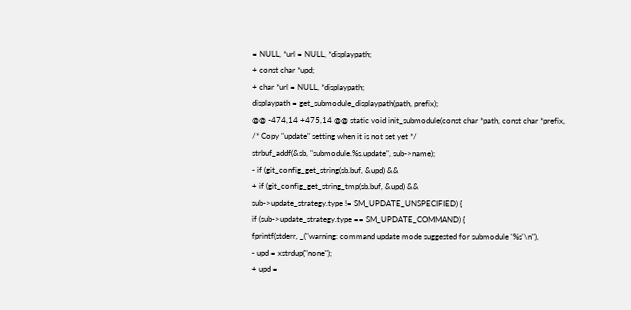= NULL, *url = NULL, *displaypath;
+ const char *upd;
+ char *url = NULL, *displaypath;
displaypath = get_submodule_displaypath(path, prefix);
@@ -474,14 +475,14 @@ static void init_submodule(const char *path, const char *prefix,
/* Copy "update" setting when it is not set yet */
strbuf_addf(&sb, "submodule.%s.update", sub->name);
- if (git_config_get_string(sb.buf, &upd) &&
+ if (git_config_get_string_tmp(sb.buf, &upd) &&
sub->update_strategy.type != SM_UPDATE_UNSPECIFIED) {
if (sub->update_strategy.type == SM_UPDATE_COMMAND) {
fprintf(stderr, _("warning: command update mode suggested for submodule '%s'\n"),
- upd = xstrdup("none");
+ upd =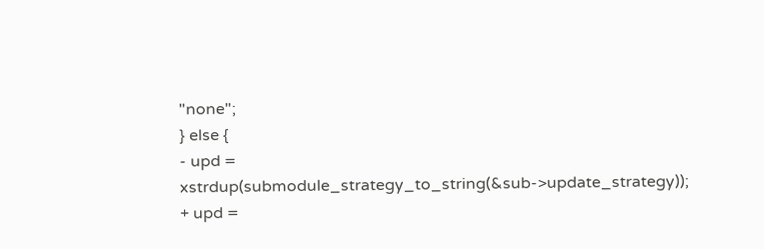"none";
} else {
- upd = xstrdup(submodule_strategy_to_string(&sub->update_strategy));
+ upd =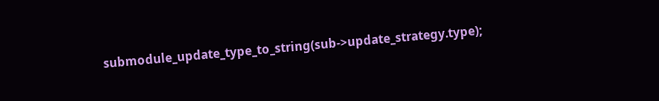submodule_update_type_to_string(sub->update_strategy.type);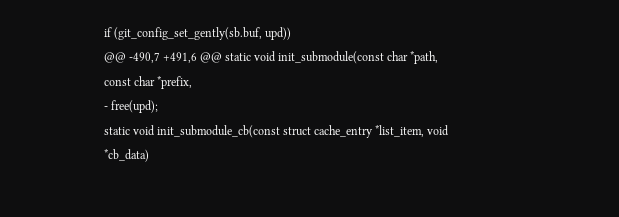if (git_config_set_gently(sb.buf, upd))
@@ -490,7 +491,6 @@ static void init_submodule(const char *path, const char *prefix,
- free(upd);
static void init_submodule_cb(const struct cache_entry *list_item, void *cb_data)